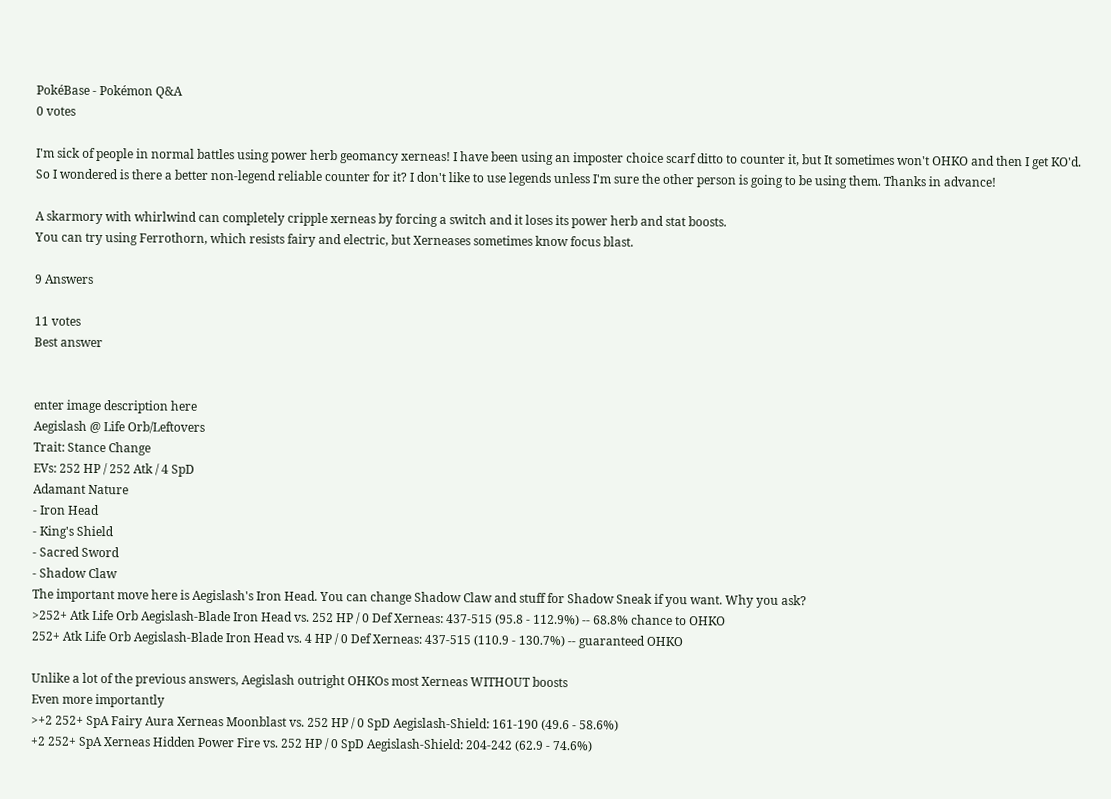PokéBase - Pokémon Q&A
0 votes

I'm sick of people in normal battles using power herb geomancy xerneas! I have been using an imposter choice scarf ditto to counter it, but It sometimes won't OHKO and then I get KO'd. So I wondered is there a better non-legend reliable counter for it? I don't like to use legends unless I'm sure the other person is going to be using them. Thanks in advance!

A skarmory with whirlwind can completely cripple xerneas by forcing a switch and it loses its power herb and stat boosts.
You can try using Ferrothorn, which resists fairy and electric, but Xerneases sometimes know focus blast.

9 Answers

11 votes
Best answer


enter image description here
Aegislash @ Life Orb/Leftovers
Trait: Stance Change
EVs: 252 HP / 252 Atk / 4 SpD
Adamant Nature
- Iron Head
- King's Shield
- Sacred Sword
- Shadow Claw
The important move here is Aegislash's Iron Head. You can change Shadow Claw and stuff for Shadow Sneak if you want. Why you ask?
>252+ Atk Life Orb Aegislash-Blade Iron Head vs. 252 HP / 0 Def Xerneas: 437-515 (95.8 - 112.9%) -- 68.8% chance to OHKO
252+ Atk Life Orb Aegislash-Blade Iron Head vs. 4 HP / 0 Def Xerneas: 437-515 (110.9 - 130.7%) -- guaranteed OHKO

Unlike a lot of the previous answers, Aegislash outright OHKOs most Xerneas WITHOUT boosts
Even more importantly
>+2 252+ SpA Fairy Aura Xerneas Moonblast vs. 252 HP / 0 SpD Aegislash-Shield: 161-190 (49.6 - 58.6%)
+2 252+ SpA Xerneas Hidden Power Fire vs. 252 HP / 0 SpD Aegislash-Shield: 204-242 (62.9 - 74.6%)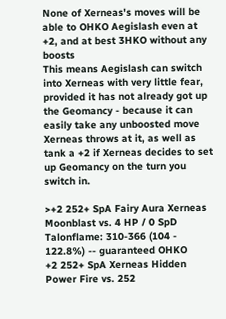None of Xerneas's moves will be able to OHKO Aegislash even at +2, and at best 3HKO without any boosts
This means Aegislash can switch into Xerneas with very little fear, provided it has not already got up the Geomancy - because it can easily take any unboosted move Xerneas throws at it, as well as tank a +2 if Xerneas decides to set up Geomancy on the turn you switch in.

>+2 252+ SpA Fairy Aura Xerneas Moonblast vs. 4 HP / 0 SpD Talonflame: 310-366 (104 - 122.8%) -- guaranteed OHKO
+2 252+ SpA Xerneas Hidden Power Fire vs. 252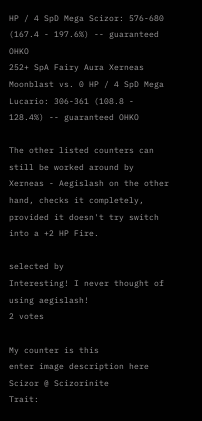HP / 4 SpD Mega Scizor: 576-680 (167.4 - 197.6%) -- guaranteed OHKO
252+ SpA Fairy Aura Xerneas Moonblast vs. 0 HP / 4 SpD Mega Lucario: 306-361 (108.8 - 128.4%) -- guaranteed OHKO

The other listed counters can still be worked around by Xerneas - Aegislash on the other hand, checks it completely, provided it doesn't try switch into a +2 HP Fire.

selected by
Interesting! I never thought of using aegislash!
2 votes

My counter is this
enter image description here
Scizor @ Scizorinite
Trait: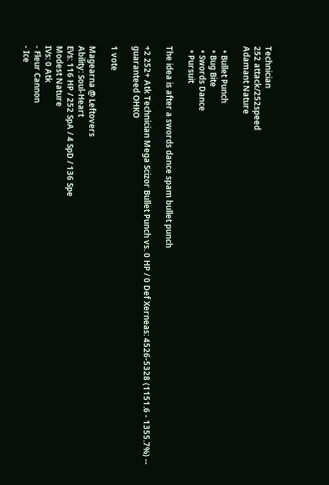Technician
252 attack/252speed
Adamant Nature

  • Bullet Punch
  • Bug Bite
  • Swords Dance
  • Pursuit

The idea is after a swords dance spam bullet punch

+2 252+ Atk Technician Mega Scizor Bullet Punch vs. 0 HP / 0 Def Xerneas: 4526-5328 (1151.6 - 1355.7%) -- guaranteed OHKO

1 vote

Magearna @ Leftovers
Ability: Soul-Heart
EVs: 116 HP / 252 SpA / 4 SpD / 136 Spe
Modest Nature
IVs: 0 Atk
- Fleur Cannon
- Ice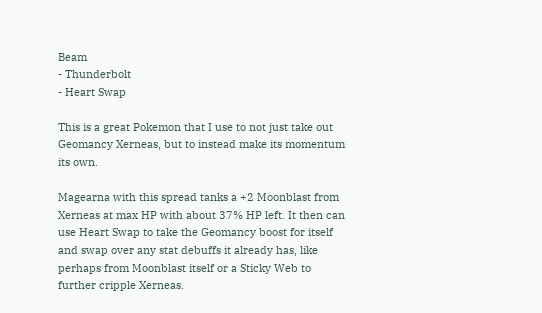Beam
- Thunderbolt
- Heart Swap

This is a great Pokemon that I use to not just take out Geomancy Xerneas, but to instead make its momentum its own.

Magearna with this spread tanks a +2 Moonblast from Xerneas at max HP with about 37% HP left. It then can use Heart Swap to take the Geomancy boost for itself and swap over any stat debuffs it already has, like perhaps from Moonblast itself or a Sticky Web to further cripple Xerneas.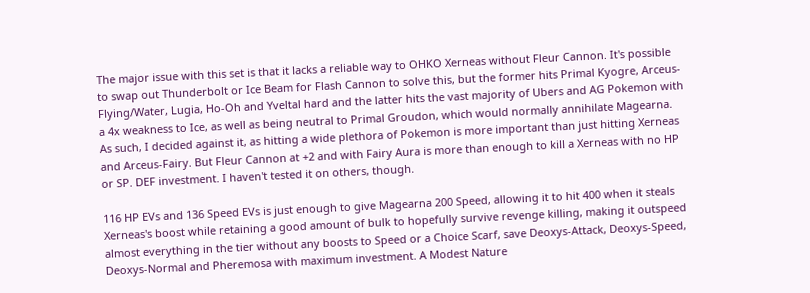The major issue with this set is that it lacks a reliable way to OHKO Xerneas without Fleur Cannon. It's possible to swap out Thunderbolt or Ice Beam for Flash Cannon to solve this, but the former hits Primal Kyogre, Arceus-Flying/Water, Lugia, Ho-Oh and Yveltal hard and the latter hits the vast majority of Ubers and AG Pokemon with a 4x weakness to Ice, as well as being neutral to Primal Groudon, which would normally annihilate Magearna. As such, I decided against it, as hitting a wide plethora of Pokemon is more important than just hitting Xerneas and Arceus-Fairy. But Fleur Cannon at +2 and with Fairy Aura is more than enough to kill a Xerneas with no HP or SP. DEF investment. I haven't tested it on others, though.

116 HP EVs and 136 Speed EVs is just enough to give Magearna 200 Speed, allowing it to hit 400 when it steals Xerneas's boost while retaining a good amount of bulk to hopefully survive revenge killing, making it outspeed almost everything in the tier without any boosts to Speed or a Choice Scarf, save Deoxys-Attack, Deoxys-Speed, Deoxys-Normal and Pheremosa with maximum investment. A Modest Nature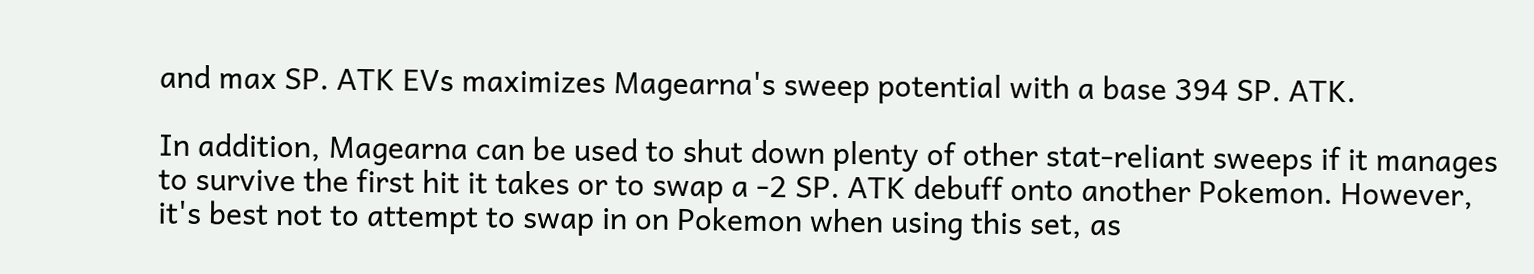and max SP. ATK EVs maximizes Magearna's sweep potential with a base 394 SP. ATK.

In addition, Magearna can be used to shut down plenty of other stat-reliant sweeps if it manages to survive the first hit it takes or to swap a -2 SP. ATK debuff onto another Pokemon. However, it's best not to attempt to swap in on Pokemon when using this set, as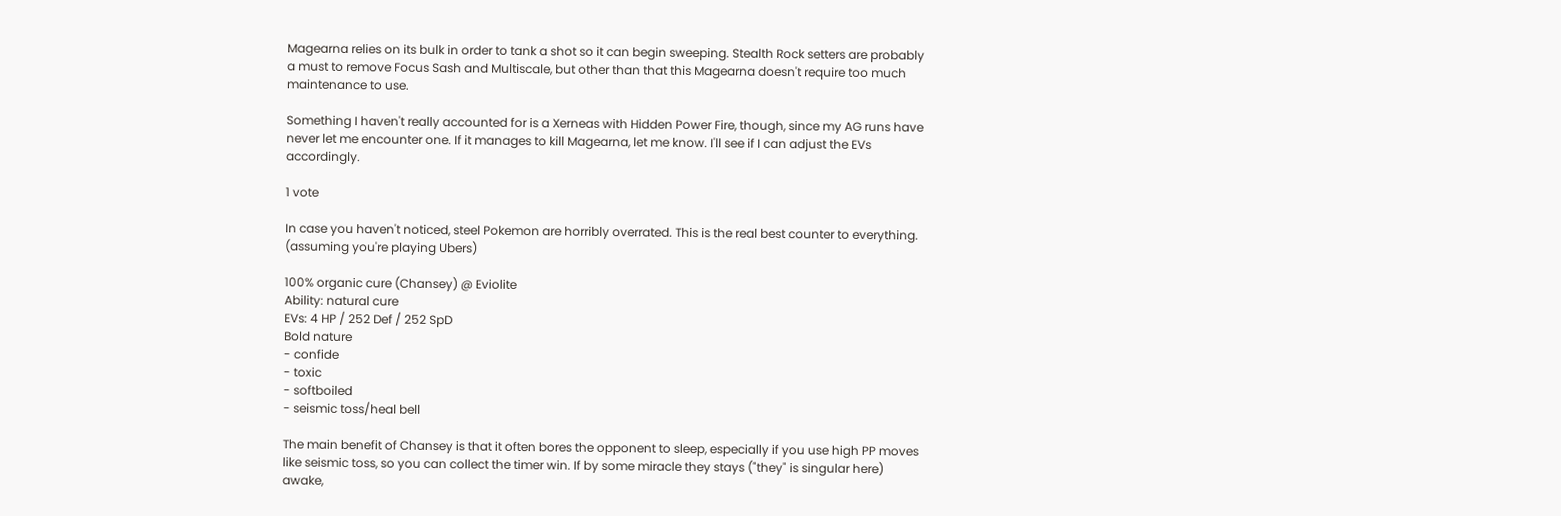Magearna relies on its bulk in order to tank a shot so it can begin sweeping. Stealth Rock setters are probably a must to remove Focus Sash and Multiscale, but other than that this Magearna doesn't require too much maintenance to use.

Something I haven't really accounted for is a Xerneas with Hidden Power Fire, though, since my AG runs have never let me encounter one. If it manages to kill Magearna, let me know. I'll see if I can adjust the EVs accordingly.

1 vote

In case you haven't noticed, steel Pokemon are horribly overrated. This is the real best counter to everything. (assuming you're playing Ubers)

100% organic cure (Chansey) @ Eviolite
Ability: natural cure
EVs: 4 HP / 252 Def / 252 SpD
Bold nature
- confide
- toxic
- softboiled
- seismic toss/heal bell

The main benefit of Chansey is that it often bores the opponent to sleep, especially if you use high PP moves like seismic toss, so you can collect the timer win. If by some miracle they stays ("they" is singular here) awake,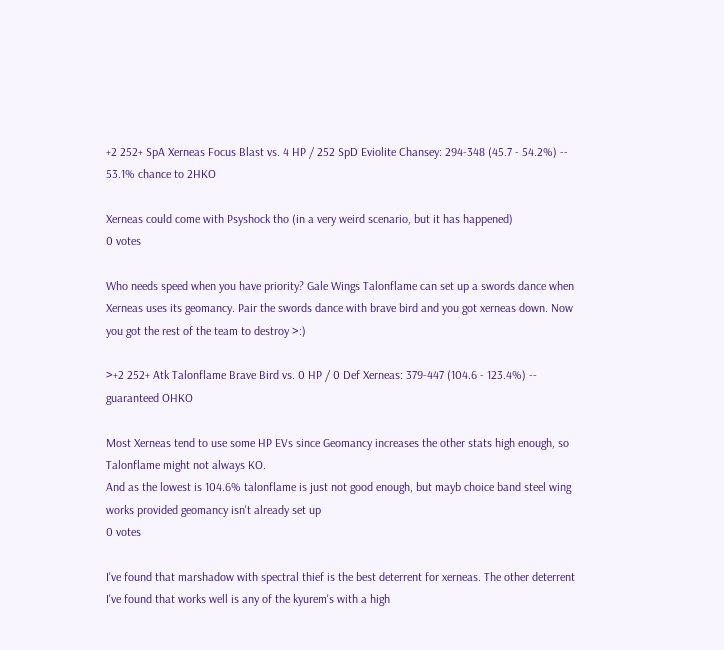+2 252+ SpA Xerneas Focus Blast vs. 4 HP / 252 SpD Eviolite Chansey: 294-348 (45.7 - 54.2%) -- 53.1% chance to 2HKO

Xerneas could come with Psyshock tho (in a very weird scenario, but it has happened)
0 votes

Who needs speed when you have priority? Gale Wings Talonflame can set up a swords dance when Xerneas uses its geomancy. Pair the swords dance with brave bird and you got xerneas down. Now you got the rest of the team to destroy >:)

>+2 252+ Atk Talonflame Brave Bird vs. 0 HP / 0 Def Xerneas: 379-447 (104.6 - 123.4%) -- guaranteed OHKO

Most Xerneas tend to use some HP EVs since Geomancy increases the other stats high enough, so Talonflame might not always KO.
And as the lowest is 104.6% talonflame is just not good enough, but mayb choice band steel wing works provided geomancy isn't already set up
0 votes

I've found that marshadow with spectral thief is the best deterrent for xerneas. The other deterrent I've found that works well is any of the kyurem's with a high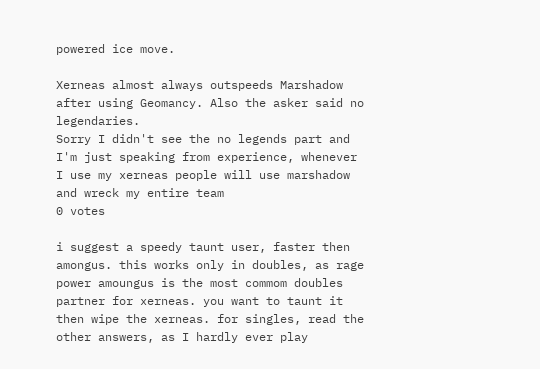powered ice move.

Xerneas almost always outspeeds Marshadow after using Geomancy. Also the asker said no legendaries.
Sorry I didn't see the no legends part and I'm just speaking from experience, whenever I use my xerneas people will use marshadow and wreck my entire team
0 votes

i suggest a speedy taunt user, faster then amongus. this works only in doubles, as rage power amoungus is the most commom doubles partner for xerneas. you want to taunt it then wipe the xerneas. for singles, read the other answers, as I hardly ever play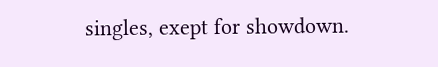singles, exept for showdown.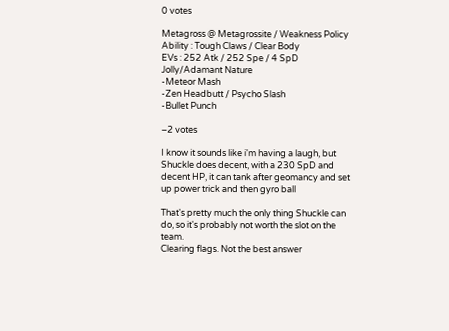0 votes

Metagross @ Metagrossite / Weakness Policy
Ability : Tough Claws / Clear Body
EVs : 252 Atk / 252 Spe / 4 SpD
Jolly/Adamant Nature
-Meteor Mash
-Zen Headbutt / Psycho Slash
-Bullet Punch

–2 votes

I know it sounds like i'm having a laugh, but Shuckle does decent, with a 230 SpD and decent HP, it can tank after geomancy and set up power trick and then gyro ball

That's pretty much the only thing Shuckle can do, so it's probably not worth the slot on the team.
Clearing flags. Not the best answer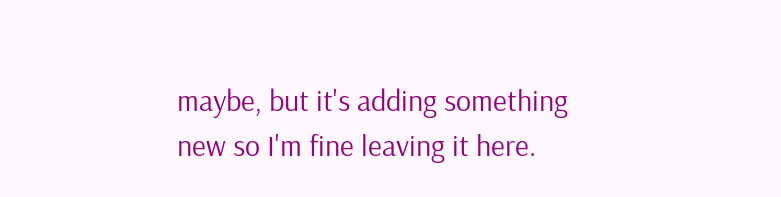maybe, but it's adding something new so I'm fine leaving it here.